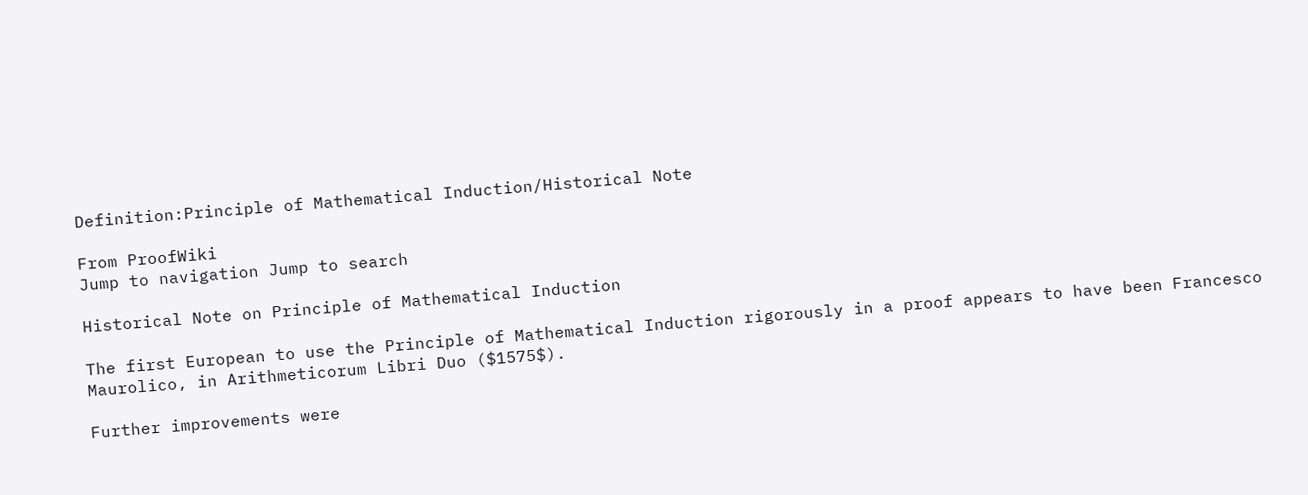Definition:Principle of Mathematical Induction/Historical Note

From ProofWiki
Jump to navigation Jump to search

Historical Note on Principle of Mathematical Induction

The first European to use the Principle of Mathematical Induction rigorously in a proof appears to have been Francesco Maurolico, in Arithmeticorum Libri Duo ($1575$).

Further improvements were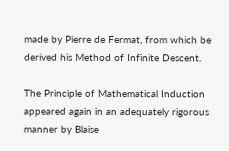made by Pierre de Fermat, from which be derived his Method of Infinite Descent.

The Principle of Mathematical Induction appeared again in an adequately rigorous manner by Blaise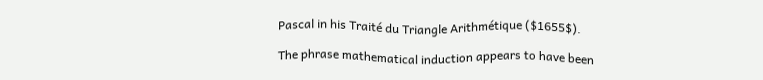Pascal in his Traité du Triangle Arithmétique ($1655$).

The phrase mathematical induction appears to have been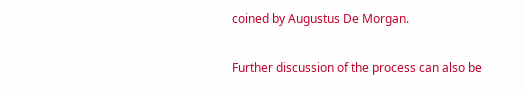coined by Augustus De Morgan.

Further discussion of the process can also be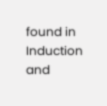found in Induction and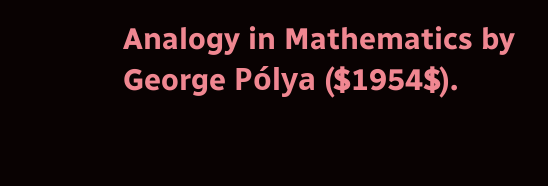Analogy in Mathematics by George Pólya ($1954$).